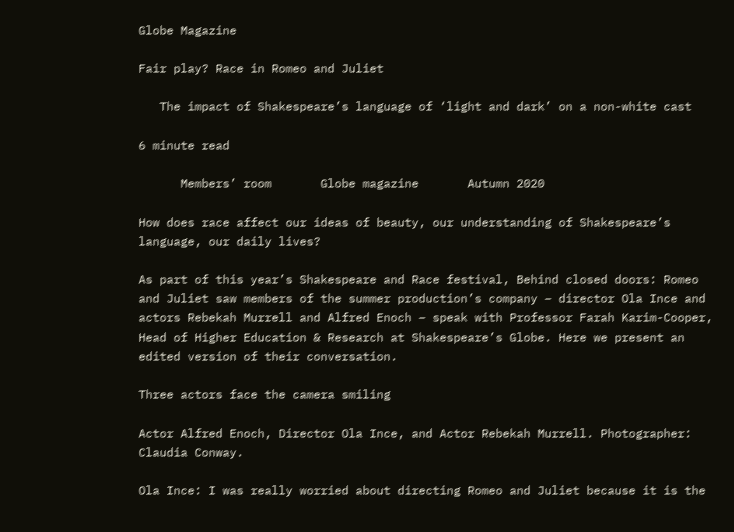Globe Magazine

Fair play? Race in Romeo and Juliet

   The impact of Shakespeare’s language of ‘light and dark’ on a non-white cast

6 minute read

      Members’ room       Globe magazine       Autumn 2020

How does race affect our ideas of beauty, our understanding of Shakespeare’s language, our daily lives?

As part of this year’s Shakespeare and Race festival, Behind closed doors: Romeo and Juliet saw members of the summer production’s company – director Ola Ince and actors Rebekah Murrell and Alfred Enoch – speak with Professor Farah Karim-Cooper, Head of Higher Education & Research at Shakespeare’s Globe. Here we present an edited version of their conversation.

Three actors face the camera smiling

Actor Alfred Enoch, Director Ola Ince, and Actor Rebekah Murrell. Photographer: Claudia Conway.

Ola Ince: I was really worried about directing Romeo and Juliet because it is the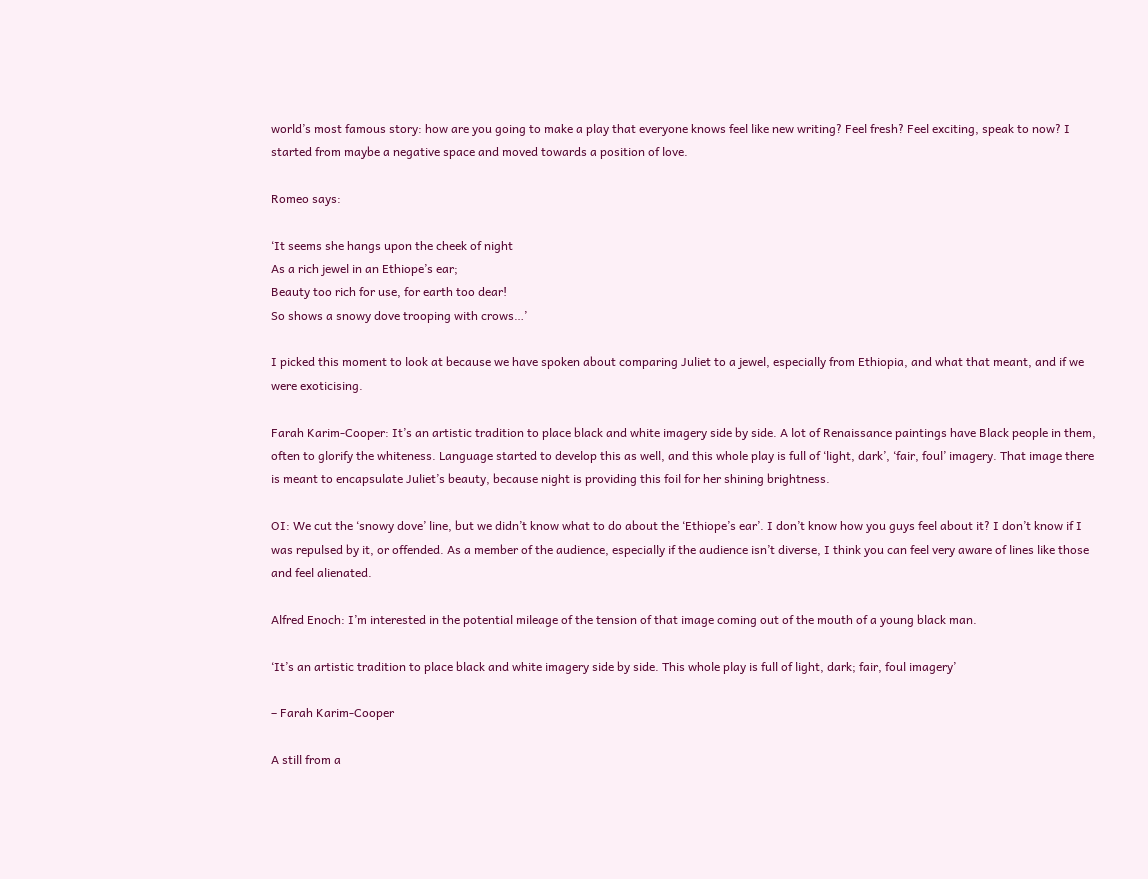world’s most famous story: how are you going to make a play that everyone knows feel like new writing? Feel fresh? Feel exciting, speak to now? I started from maybe a negative space and moved towards a position of love.

Romeo says:

‘It seems she hangs upon the cheek of night
As a rich jewel in an Ethiope’s ear;
Beauty too rich for use, for earth too dear!
So shows a snowy dove trooping with crows…’

I picked this moment to look at because we have spoken about comparing Juliet to a jewel, especially from Ethiopia, and what that meant, and if we were exoticising.

Farah Karim-Cooper: It’s an artistic tradition to place black and white imagery side by side. A lot of Renaissance paintings have Black people in them, often to glorify the whiteness. Language started to develop this as well, and this whole play is full of ‘light, dark’, ‘fair, foul’ imagery. That image there is meant to encapsulate Juliet’s beauty, because night is providing this foil for her shining brightness.

OI: We cut the ‘snowy dove’ line, but we didn’t know what to do about the ‘Ethiope’s ear’. I don’t know how you guys feel about it? I don’t know if I was repulsed by it, or offended. As a member of the audience, especially if the audience isn’t diverse, I think you can feel very aware of lines like those and feel alienated.

Alfred Enoch: I’m interested in the potential mileage of the tension of that image coming out of the mouth of a young black man.

‘It’s an artistic tradition to place black and white imagery side by side. This whole play is full of light, dark; fair, foul imagery’

– Farah Karim-Cooper

A still from a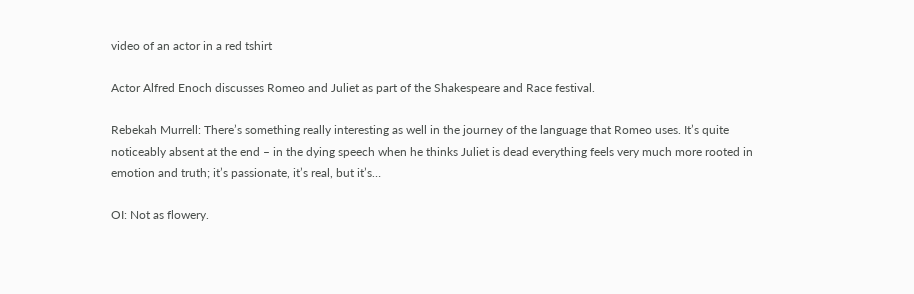video of an actor in a red tshirt

Actor Alfred Enoch discusses Romeo and Juliet as part of the Shakespeare and Race festival.

Rebekah Murrell: There’s something really interesting as well in the journey of the language that Romeo uses. It’s quite noticeably absent at the end – in the dying speech when he thinks Juliet is dead everything feels very much more rooted in emotion and truth; it’s passionate, it’s real, but it’s…

OI: Not as flowery.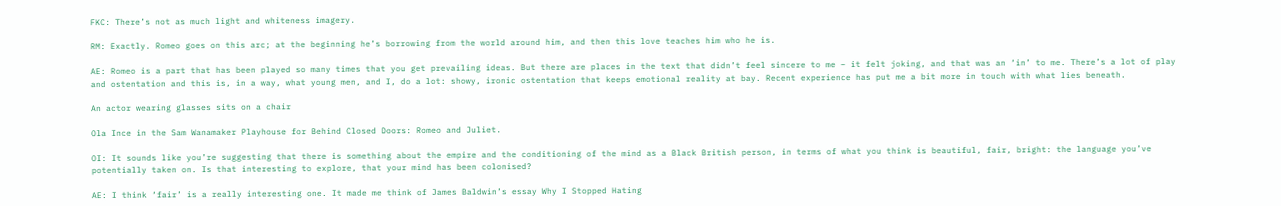FKC: There’s not as much light and whiteness imagery.

RM: Exactly. Romeo goes on this arc; at the beginning he’s borrowing from the world around him, and then this love teaches him who he is.

AE: Romeo is a part that has been played so many times that you get prevailing ideas. But there are places in the text that didn’t feel sincere to me – it felt joking, and that was an ‘in’ to me. There’s a lot of play and ostentation and this is, in a way, what young men, and I, do a lot: showy, ironic ostentation that keeps emotional reality at bay. Recent experience has put me a bit more in touch with what lies beneath.

An actor wearing glasses sits on a chair

Ola Ince in the Sam Wanamaker Playhouse for Behind Closed Doors: Romeo and Juliet.

OI: It sounds like you’re suggesting that there is something about the empire and the conditioning of the mind as a Black British person, in terms of what you think is beautiful, fair, bright: the language you’ve potentially taken on. Is that interesting to explore, that your mind has been colonised?

AE: I think ‘fair’ is a really interesting one. It made me think of James Baldwin’s essay Why I Stopped Hating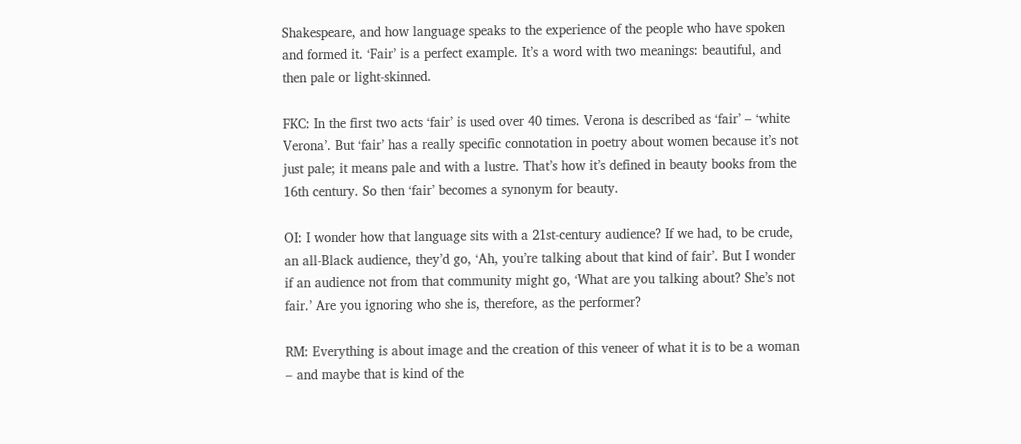Shakespeare, and how language speaks to the experience of the people who have spoken and formed it. ‘Fair’ is a perfect example. It’s a word with two meanings: beautiful, and then pale or light-skinned.

FKC: In the first two acts ‘fair’ is used over 40 times. Verona is described as ‘fair’ – ‘white Verona’. But ‘fair’ has a really specific connotation in poetry about women because it’s not just pale; it means pale and with a lustre. That’s how it’s defined in beauty books from the 16th century. So then ‘fair’ becomes a synonym for beauty.

OI: I wonder how that language sits with a 21st-century audience? If we had, to be crude, an all-Black audience, they’d go, ‘Ah, you’re talking about that kind of fair’. But I wonder if an audience not from that community might go, ‘What are you talking about? She’s not fair.’ Are you ignoring who she is, therefore, as the performer?

RM: Everything is about image and the creation of this veneer of what it is to be a woman – and maybe that is kind of the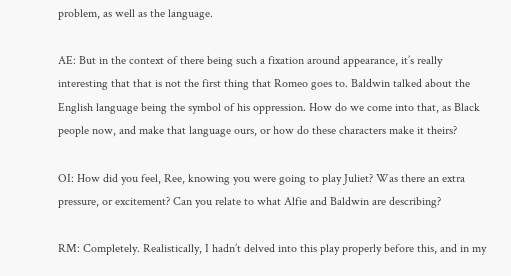problem, as well as the language.

AE: But in the context of there being such a fixation around appearance, it’s really interesting that that is not the first thing that Romeo goes to. Baldwin talked about the English language being the symbol of his oppression. How do we come into that, as Black people now, and make that language ours, or how do these characters make it theirs?

OI: How did you feel, Ree, knowing you were going to play Juliet? Was there an extra pressure, or excitement? Can you relate to what Alfie and Baldwin are describing?

RM: Completely. Realistically, I hadn’t delved into this play properly before this, and in my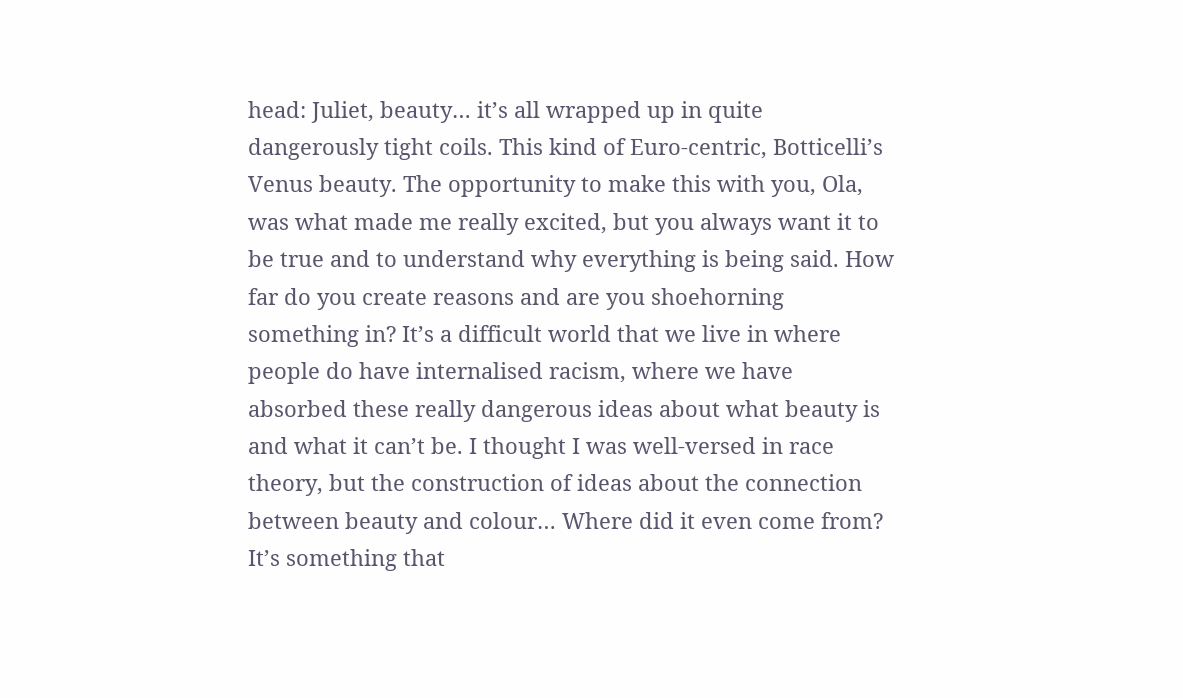head: Juliet, beauty… it’s all wrapped up in quite dangerously tight coils. This kind of Euro-centric, Botticelli’s Venus beauty. The opportunity to make this with you, Ola, was what made me really excited, but you always want it to be true and to understand why everything is being said. How far do you create reasons and are you shoehorning something in? It’s a difficult world that we live in where people do have internalised racism, where we have absorbed these really dangerous ideas about what beauty is and what it can’t be. I thought I was well-versed in race theory, but the construction of ideas about the connection between beauty and colour… Where did it even come from? It’s something that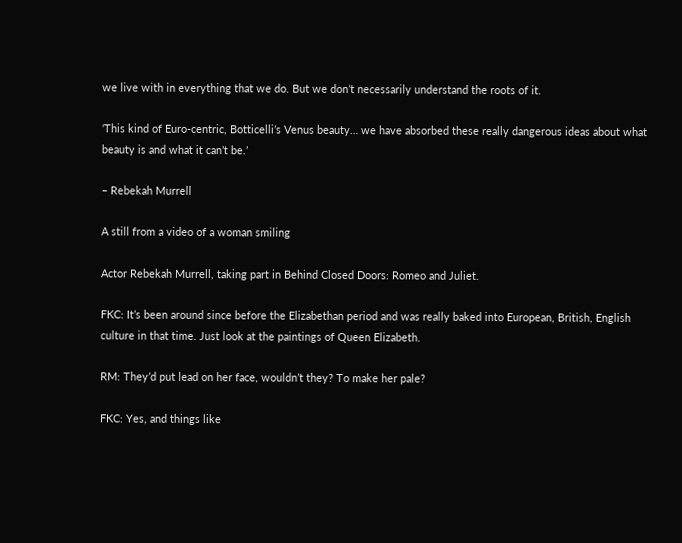we live with in everything that we do. But we don’t necessarily understand the roots of it.

‘This kind of Euro-centric, Botticelli’s Venus beauty… we have absorbed these really dangerous ideas about what beauty is and what it can’t be.’

– Rebekah Murrell

A still from a video of a woman smiling

Actor Rebekah Murrell, taking part in Behind Closed Doors: Romeo and Juliet.

FKC: It’s been around since before the Elizabethan period and was really baked into European, British, English culture in that time. Just look at the paintings of Queen Elizabeth.

RM: They’d put lead on her face, wouldn’t they? To make her pale?

FKC: Yes, and things like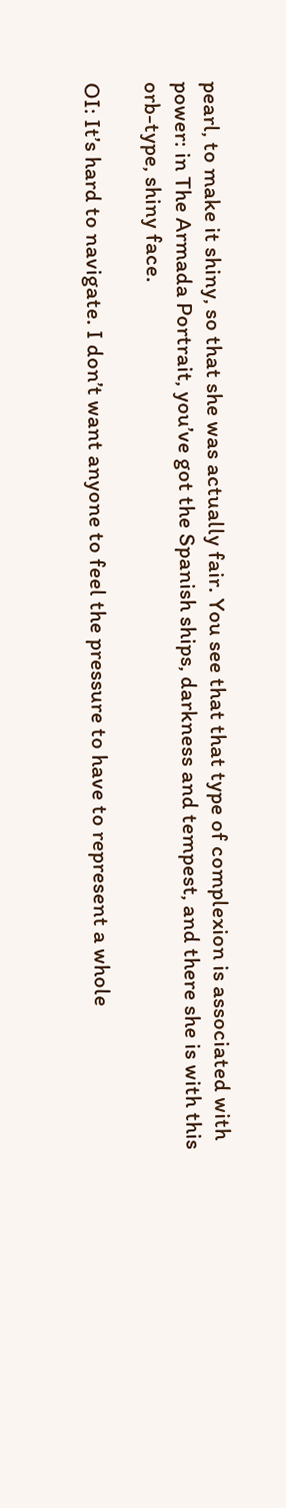pearl, to make it shiny, so that she was actually fair. You see that that type of complexion is associated with power: in The Armada Portrait, you’ve got the Spanish ships, darkness and tempest, and there she is with this orb-type, shiny face.

OI: It’s hard to navigate. I don’t want anyone to feel the pressure to have to represent a whole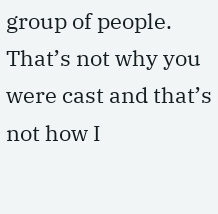group of people. That’s not why you were cast and that’s not how I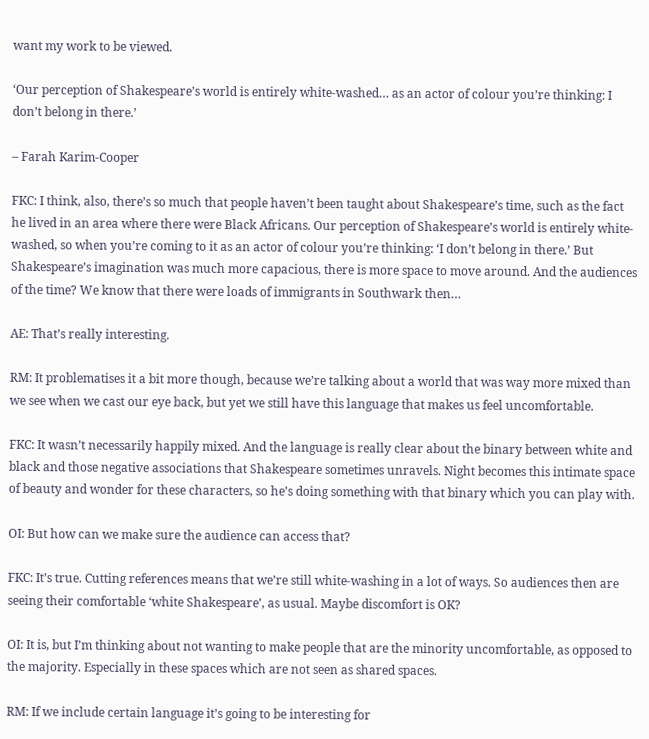want my work to be viewed.

‘Our perception of Shakespeare’s world is entirely white-washed… as an actor of colour you’re thinking: I don’t belong in there.’

– Farah Karim-Cooper

FKC: I think, also, there’s so much that people haven’t been taught about Shakespeare’s time, such as the fact he lived in an area where there were Black Africans. Our perception of Shakespeare’s world is entirely white-washed, so when you’re coming to it as an actor of colour you’re thinking: ‘I don’t belong in there.’ But Shakespeare’s imagination was much more capacious, there is more space to move around. And the audiences of the time? We know that there were loads of immigrants in Southwark then…

AE: That’s really interesting.

RM: It problematises it a bit more though, because we’re talking about a world that was way more mixed than we see when we cast our eye back, but yet we still have this language that makes us feel uncomfortable.

FKC: It wasn’t necessarily happily mixed. And the language is really clear about the binary between white and black and those negative associations that Shakespeare sometimes unravels. Night becomes this intimate space of beauty and wonder for these characters, so he’s doing something with that binary which you can play with.

OI: But how can we make sure the audience can access that?

FKC: It’s true. Cutting references means that we’re still white-washing in a lot of ways. So audiences then are seeing their comfortable ‘white Shakespeare’, as usual. Maybe discomfort is OK?

OI: It is, but I’m thinking about not wanting to make people that are the minority uncomfortable, as opposed to the majority. Especially in these spaces which are not seen as shared spaces.

RM: If we include certain language it’s going to be interesting for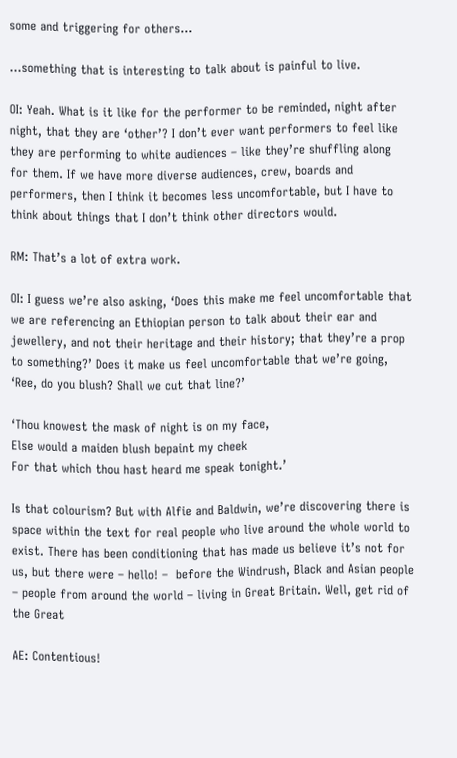some and triggering for others…

…something that is interesting to talk about is painful to live.

OI: Yeah. What is it like for the performer to be reminded, night after night, that they are ‘other’? I don’t ever want performers to feel like they are performing to white audiences – like they’re shuffling along for them. If we have more diverse audiences, crew, boards and performers, then I think it becomes less uncomfortable, but I have to think about things that I don’t think other directors would.

RM: That’s a lot of extra work.

OI: I guess we’re also asking, ‘Does this make me feel uncomfortable that we are referencing an Ethiopian person to talk about their ear and jewellery, and not their heritage and their history; that they’re a prop to something?’ Does it make us feel uncomfortable that we’re going, ‘Ree, do you blush? Shall we cut that line?’

‘Thou knowest the mask of night is on my face,
Else would a maiden blush bepaint my cheek
For that which thou hast heard me speak tonight.’

Is that colourism? But with Alfie and Baldwin, we’re discovering there is space within the text for real people who live around the whole world to exist. There has been conditioning that has made us believe it’s not for us, but there were – hello! –  before the Windrush, Black and Asian people – people from around the world – living in Great Britain. Well, get rid of the Great

AE: Contentious!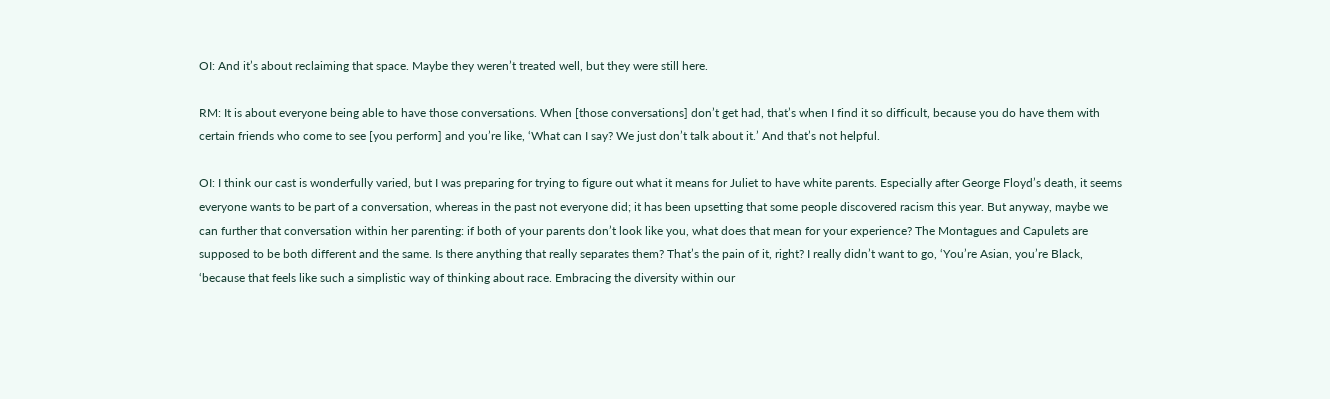OI: And it’s about reclaiming that space. Maybe they weren’t treated well, but they were still here.

RM: It is about everyone being able to have those conversations. When [those conversations] don’t get had, that’s when I find it so difficult, because you do have them with certain friends who come to see [you perform] and you’re like, ‘What can I say? We just don’t talk about it.’ And that’s not helpful.

OI: I think our cast is wonderfully varied, but I was preparing for trying to figure out what it means for Juliet to have white parents. Especially after George Floyd’s death, it seems everyone wants to be part of a conversation, whereas in the past not everyone did; it has been upsetting that some people discovered racism this year. But anyway, maybe we can further that conversation within her parenting: if both of your parents don’t look like you, what does that mean for your experience? The Montagues and Capulets are supposed to be both different and the same. Is there anything that really separates them? That’s the pain of it, right? I really didn’t want to go, ‘You’re Asian, you’re Black, ‘because that feels like such a simplistic way of thinking about race. Embracing the diversity within our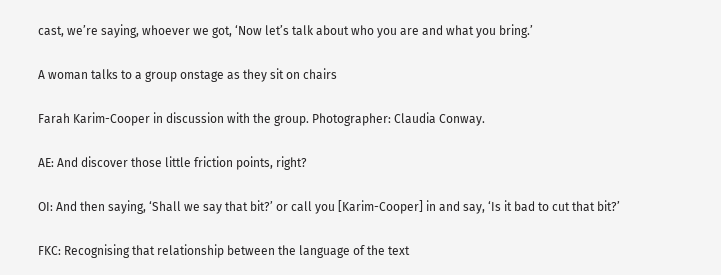cast, we’re saying, whoever we got, ‘Now let’s talk about who you are and what you bring.’

A woman talks to a group onstage as they sit on chairs

Farah Karim-Cooper in discussion with the group. Photographer: Claudia Conway.

AE: And discover those little friction points, right?

OI: And then saying, ‘Shall we say that bit?’ or call you [Karim-Cooper] in and say, ‘Is it bad to cut that bit?’

FKC: Recognising that relationship between the language of the text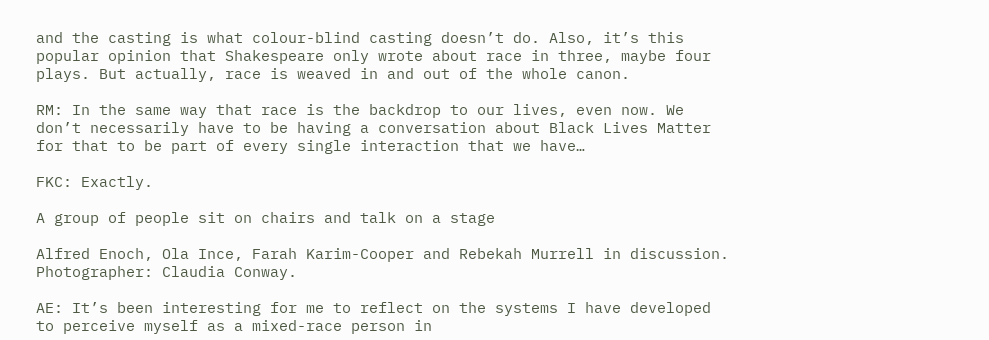and the casting is what colour-blind casting doesn’t do. Also, it’s this popular opinion that Shakespeare only wrote about race in three, maybe four plays. But actually, race is weaved in and out of the whole canon.

RM: In the same way that race is the backdrop to our lives, even now. We don’t necessarily have to be having a conversation about Black Lives Matter for that to be part of every single interaction that we have…

FKC: Exactly.

A group of people sit on chairs and talk on a stage

Alfred Enoch, Ola Ince, Farah Karim-Cooper and Rebekah Murrell in discussion. Photographer: Claudia Conway.

AE: It’s been interesting for me to reflect on the systems I have developed to perceive myself as a mixed-race person in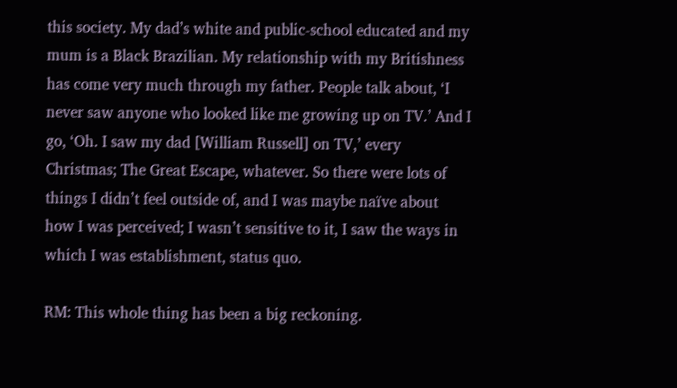this society. My dad’s white and public-school educated and my mum is a Black Brazilian. My relationship with my Britishness has come very much through my father. People talk about, ‘I never saw anyone who looked like me growing up on TV.’ And I go, ‘Oh. I saw my dad [William Russell] on TV,’ every Christmas; The Great Escape, whatever. So there were lots of things I didn’t feel outside of, and I was maybe naïve about how I was perceived; I wasn’t sensitive to it, I saw the ways in which I was establishment, status quo.

RM: This whole thing has been a big reckoning.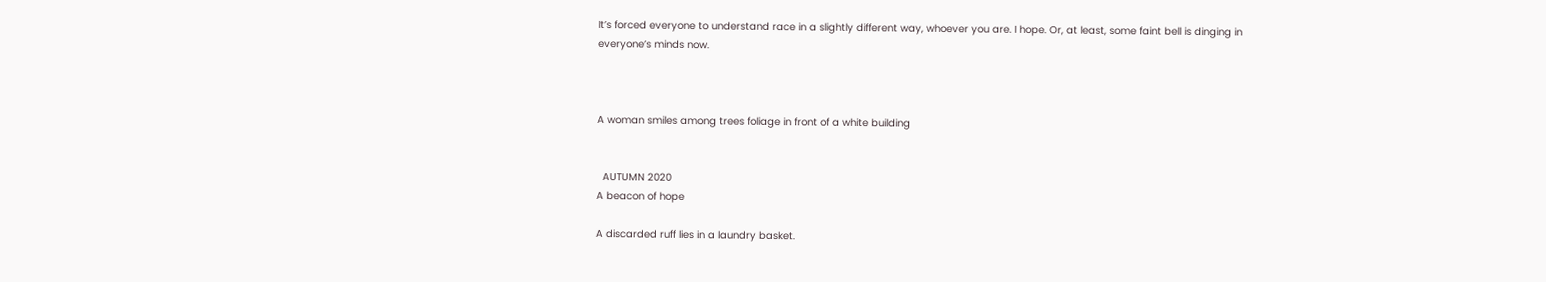It’s forced everyone to understand race in a slightly different way, whoever you are. I hope. Or, at least, some faint bell is dinging in everyone’s minds now.



A woman smiles among trees foliage in front of a white building


  AUTUMN 2020
A beacon of hope

A discarded ruff lies in a laundry basket.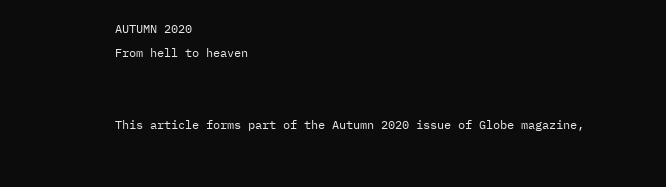AUTUMN 2020
From hell to heaven


This article forms part of the Autumn 2020 issue of Globe magazine,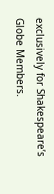exclusively for Shakespeare’s Globe Members.